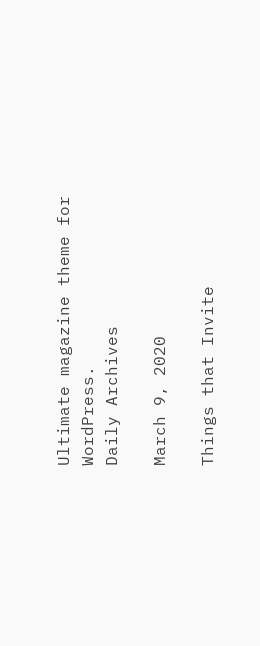Ultimate magazine theme for WordPress.
Daily Archives

March 9, 2020

Things that Invite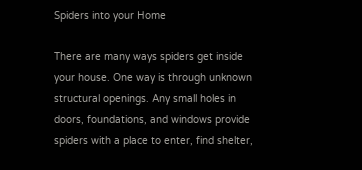Spiders into your Home

There are many ways spiders get inside your house. One way is through unknown structural openings. Any small holes in doors, foundations, and windows provide spiders with a place to enter, find shelter,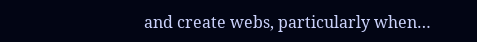and create webs, particularly when…